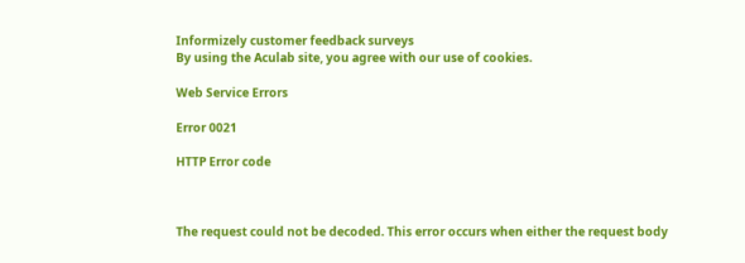Informizely customer feedback surveys
By using the Aculab site, you agree with our use of cookies.

Web Service Errors

Error 0021

HTTP Error code



The request could not be decoded. This error occurs when either the request body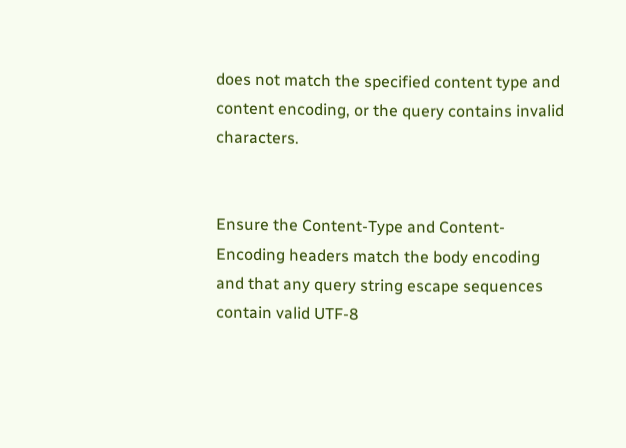does not match the specified content type and content encoding, or the query contains invalid characters.


Ensure the Content-Type and Content-Encoding headers match the body encoding and that any query string escape sequences contain valid UTF-8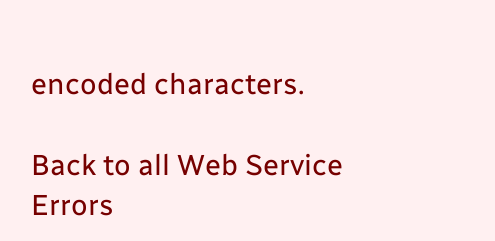encoded characters.

Back to all Web Service Errors